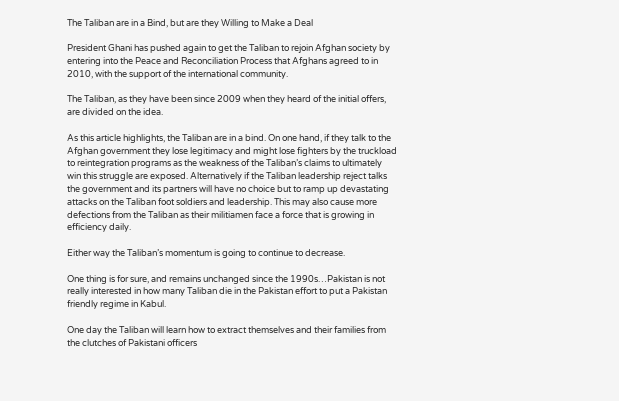The Taliban are in a Bind, but are they Willing to Make a Deal

President Ghani has pushed again to get the Taliban to rejoin Afghan society by entering into the Peace and Reconciliation Process that Afghans agreed to in 2010, with the support of the international community.

The Taliban, as they have been since 2009 when they heard of the initial offers, are divided on the idea.

As this article highlights, the Taliban are in a bind. On one hand, if they talk to the Afghan government they lose legitimacy and might lose fighters by the truckload to reintegration programs as the weakness of the Taliban’s claims to ultimately win this struggle are exposed. Alternatively if the Taliban leadership reject talks the government and its partners will have no choice but to ramp up devastating attacks on the Taliban foot soldiers and leadership. This may also cause more defections from the Taliban as their militiamen face a force that is growing in efficiency daily.

Either way the Taliban’s momentum is going to continue to decrease.

One thing is for sure, and remains unchanged since the 1990s…Pakistan is not really interested in how many Taliban die in the Pakistan effort to put a Pakistan friendly regime in Kabul.

One day the Taliban will learn how to extract themselves and their families from the clutches of Pakistani officers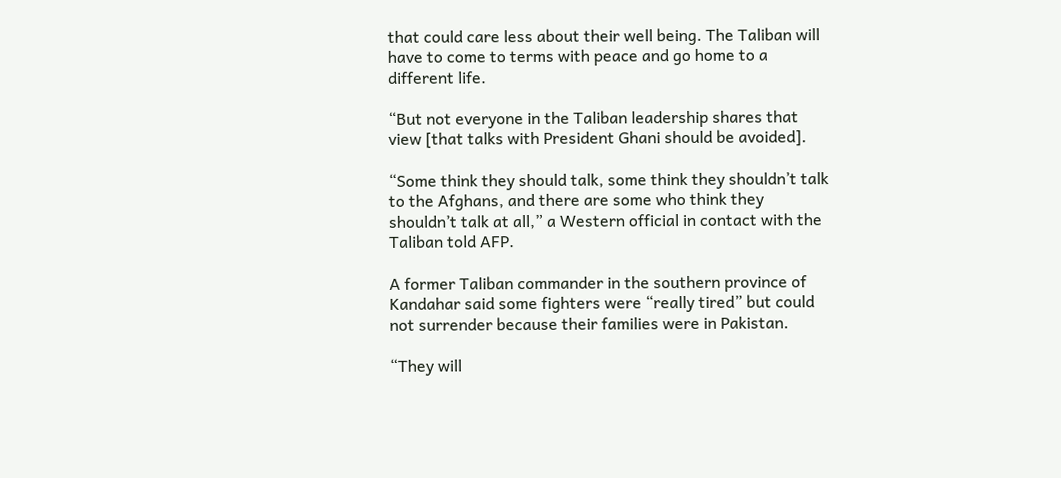that could care less about their well being. The Taliban will have to come to terms with peace and go home to a different life.

“But not everyone in the Taliban leadership shares that view [that talks with President Ghani should be avoided].

“Some think they should talk, some think they shouldn’t talk to the Afghans, and there are some who think they shouldn’t talk at all,” a Western official in contact with the Taliban told AFP.

A former Taliban commander in the southern province of Kandahar said some fighters were “really tired” but could not surrender because their families were in Pakistan.

“They will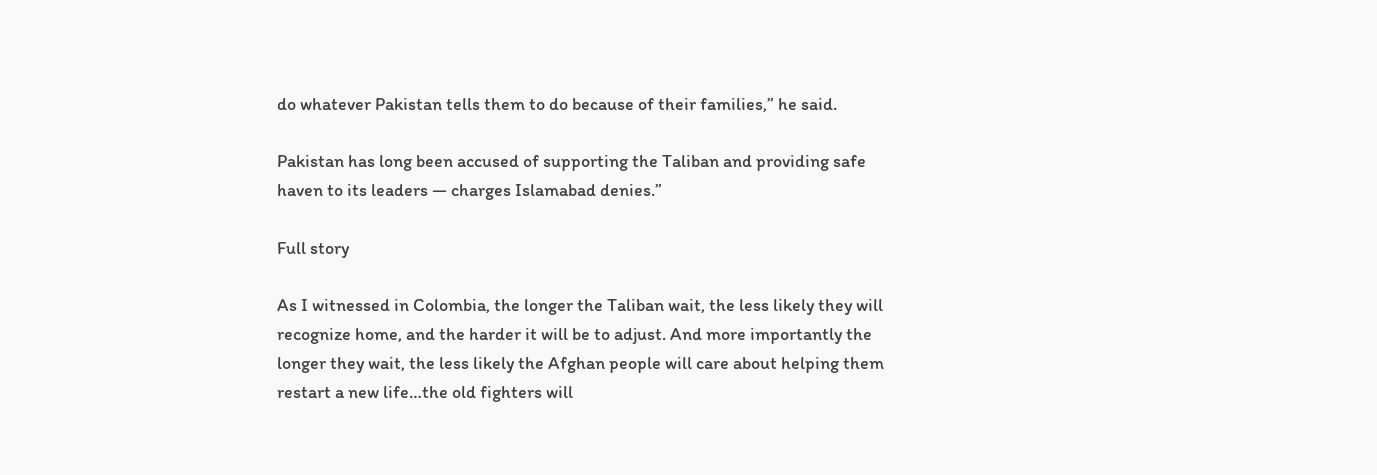do whatever Pakistan tells them to do because of their families,” he said.

Pakistan has long been accused of supporting the Taliban and providing safe haven to its leaders — charges Islamabad denies.”

Full story

As I witnessed in Colombia, the longer the Taliban wait, the less likely they will recognize home, and the harder it will be to adjust. And more importantly the longer they wait, the less likely the Afghan people will care about helping them restart a new life…the old fighters will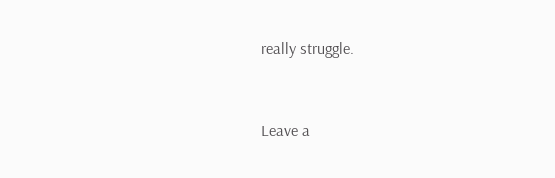really struggle.


Leave a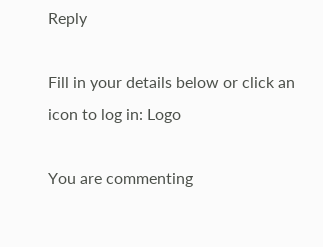Reply

Fill in your details below or click an icon to log in: Logo

You are commenting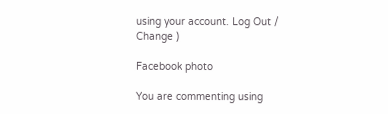using your account. Log Out /  Change )

Facebook photo

You are commenting using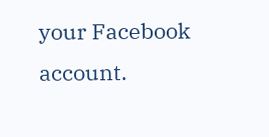your Facebook account.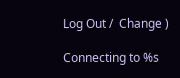Log Out /  Change )

Connecting to %s